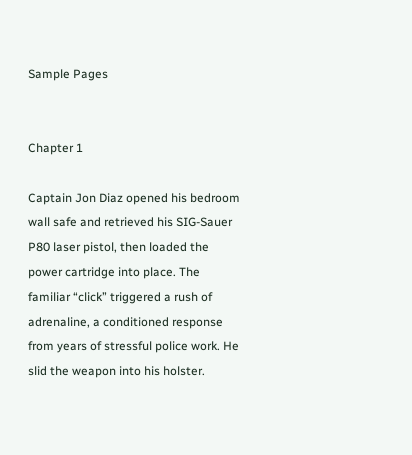Sample Pages


Chapter 1

Captain Jon Diaz opened his bedroom wall safe and retrieved his SIG-Sauer P80 laser pistol, then loaded the power cartridge into place. The familiar “click” triggered a rush of adrenaline, a conditioned response from years of stressful police work. He slid the weapon into his holster.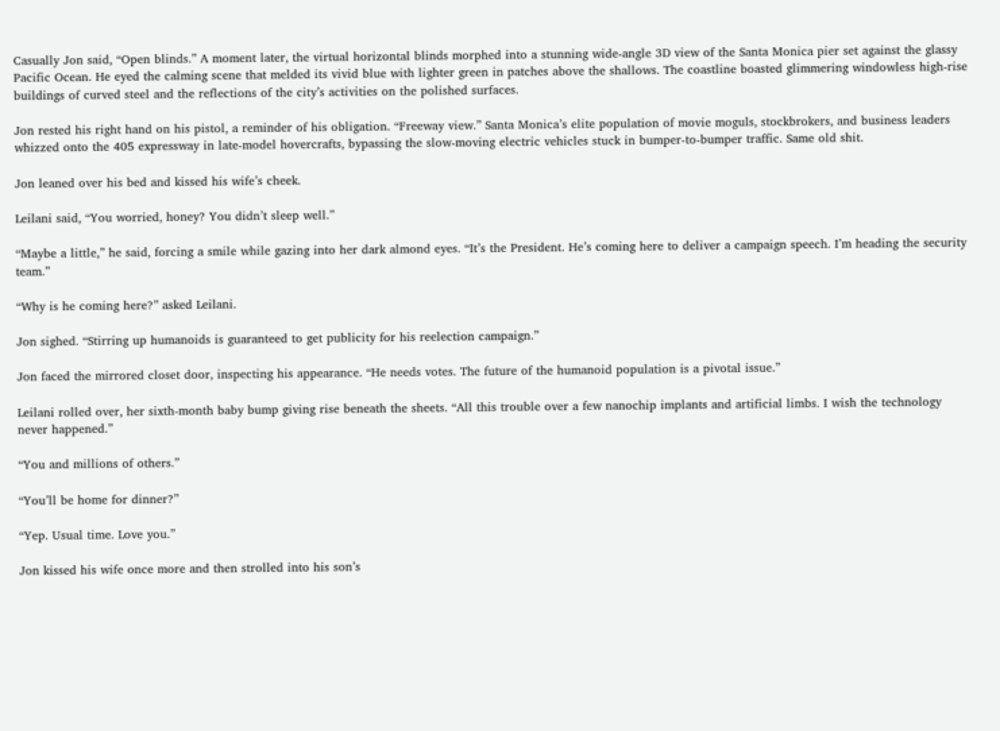Casually Jon said, “Open blinds.” A moment later, the virtual horizontal blinds morphed into a stunning wide-angle 3D view of the Santa Monica pier set against the glassy Pacific Ocean. He eyed the calming scene that melded its vivid blue with lighter green in patches above the shallows. The coastline boasted glimmering windowless high-rise buildings of curved steel and the reflections of the city’s activities on the polished surfaces.

Jon rested his right hand on his pistol, a reminder of his obligation. “Freeway view.” Santa Monica’s elite population of movie moguls, stockbrokers, and business leaders whizzed onto the 405 expressway in late-model hovercrafts, bypassing the slow-moving electric vehicles stuck in bumper-to-bumper traffic. Same old shit.

Jon leaned over his bed and kissed his wife’s cheek.

Leilani said, “You worried, honey? You didn’t sleep well.”

“Maybe a little,” he said, forcing a smile while gazing into her dark almond eyes. “It’s the President. He’s coming here to deliver a campaign speech. I’m heading the security team.”

“Why is he coming here?” asked Leilani.

Jon sighed. “Stirring up humanoids is guaranteed to get publicity for his reelection campaign.”

Jon faced the mirrored closet door, inspecting his appearance. “He needs votes. The future of the humanoid population is a pivotal issue.”

Leilani rolled over, her sixth-month baby bump giving rise beneath the sheets. “All this trouble over a few nanochip implants and artificial limbs. I wish the technology never happened.”

“You and millions of others.”

“You’ll be home for dinner?”

“Yep. Usual time. Love you.”

Jon kissed his wife once more and then strolled into his son’s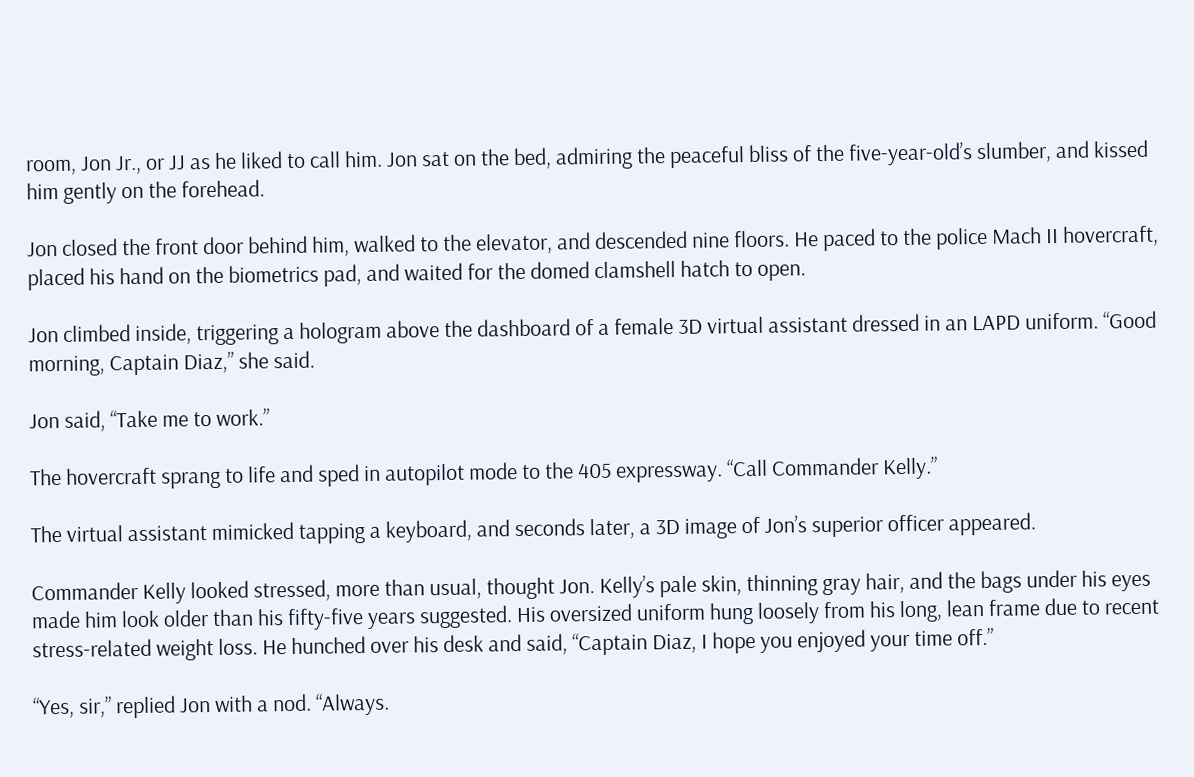room, Jon Jr., or JJ as he liked to call him. Jon sat on the bed, admiring the peaceful bliss of the five-year-old’s slumber, and kissed him gently on the forehead.

Jon closed the front door behind him, walked to the elevator, and descended nine floors. He paced to the police Mach II hovercraft, placed his hand on the biometrics pad, and waited for the domed clamshell hatch to open.

Jon climbed inside, triggering a hologram above the dashboard of a female 3D virtual assistant dressed in an LAPD uniform. “Good morning, Captain Diaz,” she said.

Jon said, “Take me to work.”

The hovercraft sprang to life and sped in autopilot mode to the 405 expressway. “Call Commander Kelly.”

The virtual assistant mimicked tapping a keyboard, and seconds later, a 3D image of Jon’s superior officer appeared.

Commander Kelly looked stressed, more than usual, thought Jon. Kelly’s pale skin, thinning gray hair, and the bags under his eyes made him look older than his fifty-five years suggested. His oversized uniform hung loosely from his long, lean frame due to recent stress-related weight loss. He hunched over his desk and said, “Captain Diaz, I hope you enjoyed your time off.”

“Yes, sir,” replied Jon with a nod. “Always.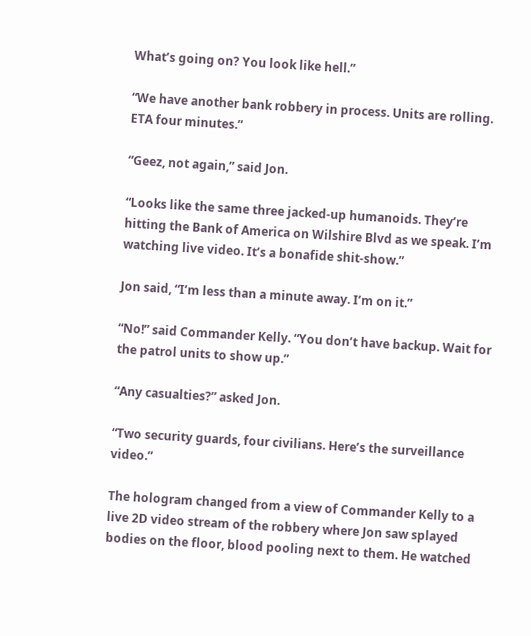What’s going on? You look like hell.”

“We have another bank robbery in process. Units are rolling. ETA four minutes.”

“Geez, not again,” said Jon.

“Looks like the same three jacked-up humanoids. They’re hitting the Bank of America on Wilshire Blvd as we speak. I’m watching live video. It’s a bonafide shit-show.”

Jon said, “I’m less than a minute away. I’m on it.”

“No!” said Commander Kelly. “You don’t have backup. Wait for the patrol units to show up.”

“Any casualties?” asked Jon.

“Two security guards, four civilians. Here’s the surveillance video.”

The hologram changed from a view of Commander Kelly to a live 2D video stream of the robbery where Jon saw splayed bodies on the floor, blood pooling next to them. He watched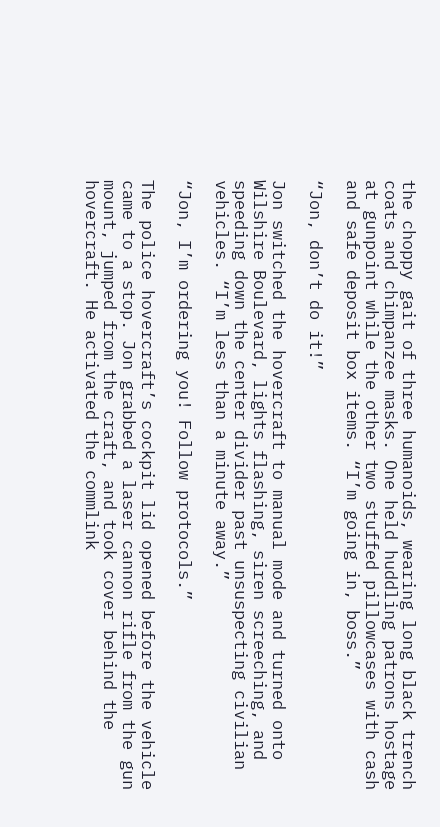the choppy gait of three humanoids, wearing long black trench coats and chimpanzee masks. One held huddling patrons hostage at gunpoint while the other two stuffed pillowcases with cash and safe deposit box items. “I’m going in, boss.”

“Jon, don’t do it!”

Jon switched the hovercraft to manual mode and turned onto Wilshire Boulevard, lights flashing, siren screeching, and speeding down the center divider past unsuspecting civilian vehicles. “I’m less than a minute away.”

“Jon, I’m ordering you! Follow protocols.”

The police hovercraft’s cockpit lid opened before the vehicle came to a stop. Jon grabbed a laser cannon rifle from the gun mount, jumped from the craft, and took cover behind the hovercraft. He activated the commlink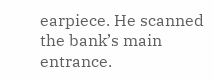earpiece. He scanned the bank’s main entrance.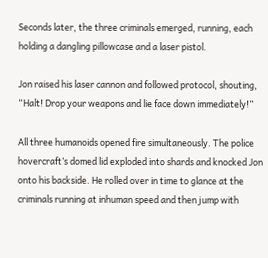Seconds later, the three criminals emerged, running, each holding a dangling pillowcase and a laser pistol.

Jon raised his laser cannon and followed protocol, shouting, “Halt! Drop your weapons and lie face down immediately!”

All three humanoids opened fire simultaneously. The police hovercraft’s domed lid exploded into shards and knocked Jon onto his backside. He rolled over in time to glance at the criminals running at inhuman speed and then jump with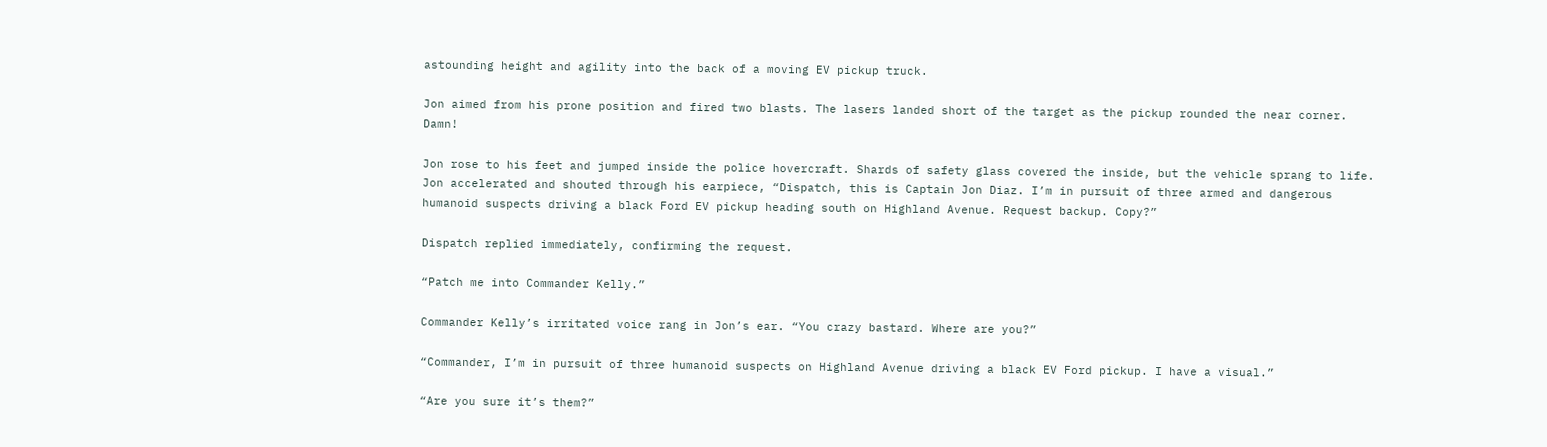astounding height and agility into the back of a moving EV pickup truck.

Jon aimed from his prone position and fired two blasts. The lasers landed short of the target as the pickup rounded the near corner. Damn!

Jon rose to his feet and jumped inside the police hovercraft. Shards of safety glass covered the inside, but the vehicle sprang to life. Jon accelerated and shouted through his earpiece, “Dispatch, this is Captain Jon Diaz. I’m in pursuit of three armed and dangerous humanoid suspects driving a black Ford EV pickup heading south on Highland Avenue. Request backup. Copy?”

Dispatch replied immediately, confirming the request.

“Patch me into Commander Kelly.”

Commander Kelly’s irritated voice rang in Jon’s ear. “You crazy bastard. Where are you?”

“Commander, I’m in pursuit of three humanoid suspects on Highland Avenue driving a black EV Ford pickup. I have a visual.”

“Are you sure it’s them?”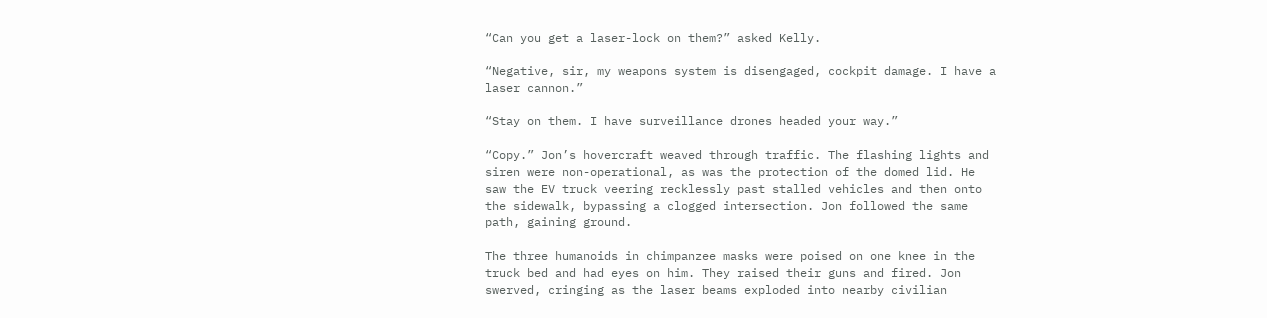“Can you get a laser-lock on them?” asked Kelly.

“Negative, sir, my weapons system is disengaged, cockpit damage. I have a laser cannon.”

“Stay on them. I have surveillance drones headed your way.”

“Copy.” Jon’s hovercraft weaved through traffic. The flashing lights and siren were non-operational, as was the protection of the domed lid. He saw the EV truck veering recklessly past stalled vehicles and then onto the sidewalk, bypassing a clogged intersection. Jon followed the same path, gaining ground.

The three humanoids in chimpanzee masks were poised on one knee in the truck bed and had eyes on him. They raised their guns and fired. Jon swerved, cringing as the laser beams exploded into nearby civilian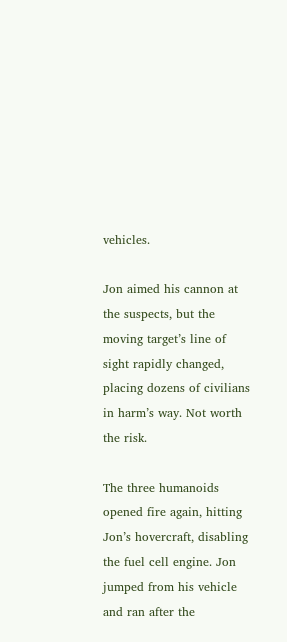vehicles.

Jon aimed his cannon at the suspects, but the moving target’s line of sight rapidly changed, placing dozens of civilians in harm’s way. Not worth the risk.

The three humanoids opened fire again, hitting Jon’s hovercraft, disabling the fuel cell engine. Jon jumped from his vehicle and ran after the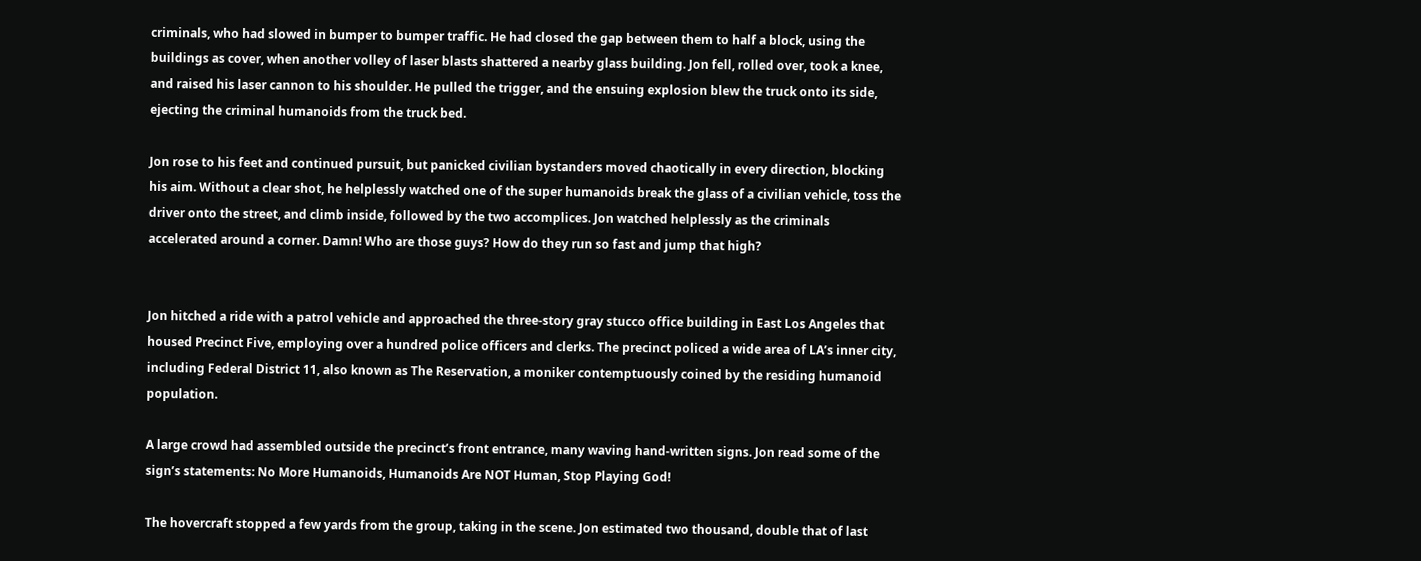criminals, who had slowed in bumper to bumper traffic. He had closed the gap between them to half a block, using the buildings as cover, when another volley of laser blasts shattered a nearby glass building. Jon fell, rolled over, took a knee, and raised his laser cannon to his shoulder. He pulled the trigger, and the ensuing explosion blew the truck onto its side, ejecting the criminal humanoids from the truck bed.

Jon rose to his feet and continued pursuit, but panicked civilian bystanders moved chaotically in every direction, blocking his aim. Without a clear shot, he helplessly watched one of the super humanoids break the glass of a civilian vehicle, toss the driver onto the street, and climb inside, followed by the two accomplices. Jon watched helplessly as the criminals accelerated around a corner. Damn! Who are those guys? How do they run so fast and jump that high?


Jon hitched a ride with a patrol vehicle and approached the three-story gray stucco office building in East Los Angeles that housed Precinct Five, employing over a hundred police officers and clerks. The precinct policed a wide area of LA’s inner city, including Federal District 11, also known as The Reservation, a moniker contemptuously coined by the residing humanoid population.

A large crowd had assembled outside the precinct’s front entrance, many waving hand-written signs. Jon read some of the sign’s statements: No More Humanoids, Humanoids Are NOT Human, Stop Playing God!

The hovercraft stopped a few yards from the group, taking in the scene. Jon estimated two thousand, double that of last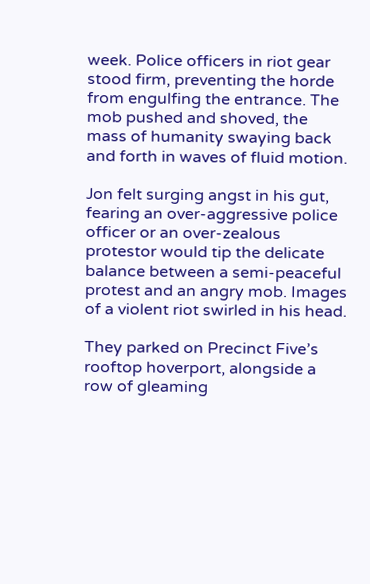week. Police officers in riot gear stood firm, preventing the horde from engulfing the entrance. The mob pushed and shoved, the mass of humanity swaying back and forth in waves of fluid motion.

Jon felt surging angst in his gut, fearing an over-aggressive police officer or an over-zealous protestor would tip the delicate balance between a semi-peaceful protest and an angry mob. Images of a violent riot swirled in his head.

They parked on Precinct Five’s rooftop hoverport, alongside a row of gleaming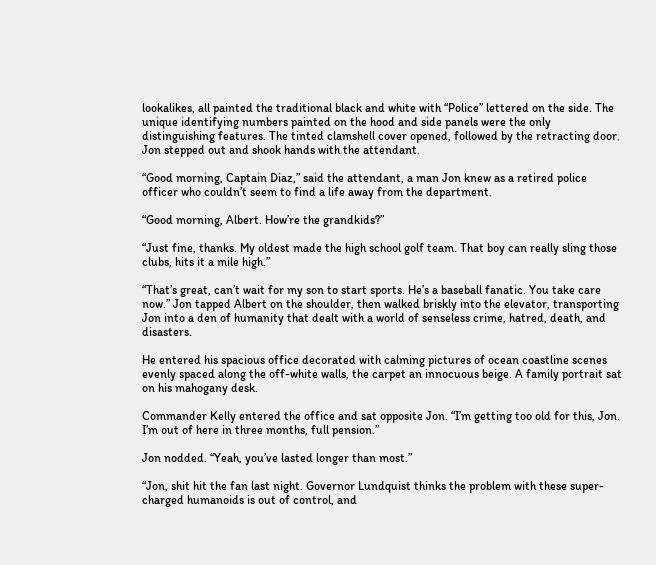lookalikes, all painted the traditional black and white with “Police” lettered on the side. The unique identifying numbers painted on the hood and side panels were the only distinguishing features. The tinted clamshell cover opened, followed by the retracting door. Jon stepped out and shook hands with the attendant.

“Good morning, Captain Diaz,” said the attendant, a man Jon knew as a retired police officer who couldn’t seem to find a life away from the department.

“Good morning, Albert. How’re the grandkids?”

“Just fine, thanks. My oldest made the high school golf team. That boy can really sling those clubs, hits it a mile high.”

“That’s great, can’t wait for my son to start sports. He’s a baseball fanatic. You take care now.” Jon tapped Albert on the shoulder, then walked briskly into the elevator, transporting Jon into a den of humanity that dealt with a world of senseless crime, hatred, death, and disasters.

He entered his spacious office decorated with calming pictures of ocean coastline scenes evenly spaced along the off-white walls, the carpet an innocuous beige. A family portrait sat on his mahogany desk.

Commander Kelly entered the office and sat opposite Jon. “I’m getting too old for this, Jon. I’m out of here in three months, full pension.”

Jon nodded. “Yeah, you’ve lasted longer than most.”

“Jon, shit hit the fan last night. Governor Lundquist thinks the problem with these super-charged humanoids is out of control, and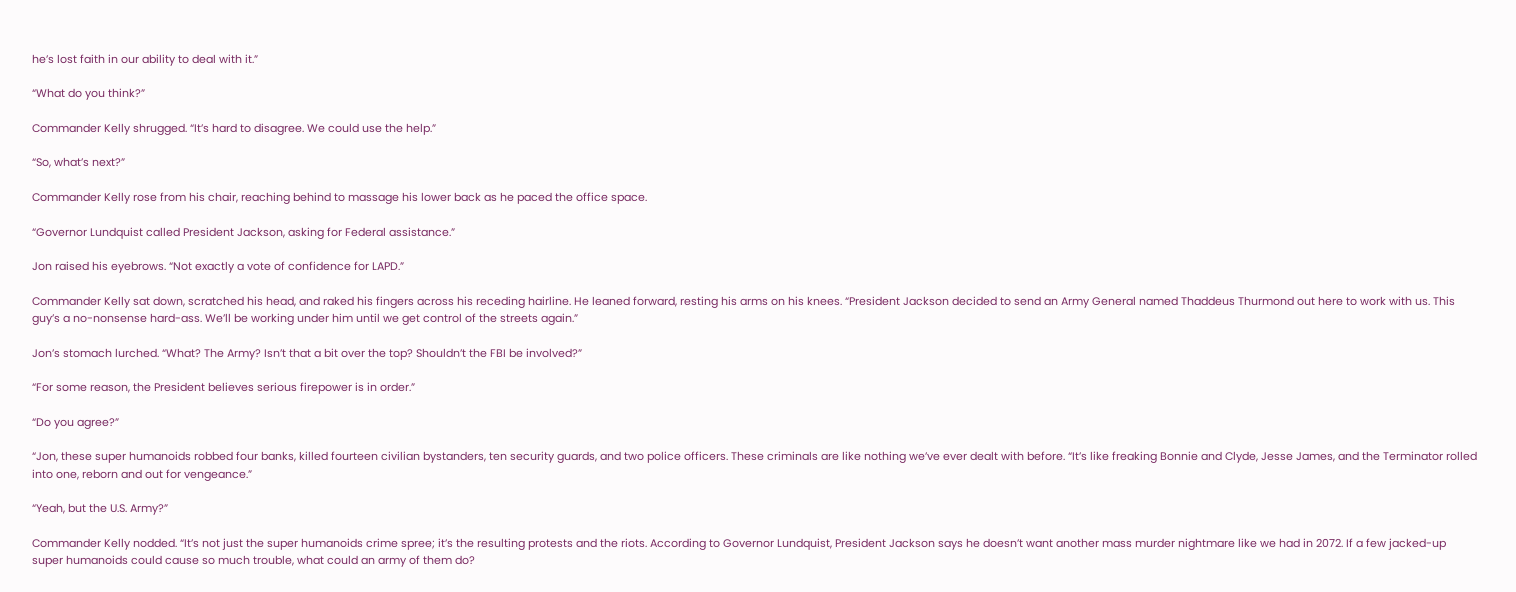he’s lost faith in our ability to deal with it.”

“What do you think?”

Commander Kelly shrugged. “It’s hard to disagree. We could use the help.”

“So, what’s next?”

Commander Kelly rose from his chair, reaching behind to massage his lower back as he paced the office space.

“Governor Lundquist called President Jackson, asking for Federal assistance.”

Jon raised his eyebrows. “Not exactly a vote of confidence for LAPD.”

Commander Kelly sat down, scratched his head, and raked his fingers across his receding hairline. He leaned forward, resting his arms on his knees. “President Jackson decided to send an Army General named Thaddeus Thurmond out here to work with us. This guy’s a no-nonsense hard-ass. We’ll be working under him until we get control of the streets again.”

Jon’s stomach lurched. “What? The Army? Isn’t that a bit over the top? Shouldn’t the FBI be involved?”

“For some reason, the President believes serious firepower is in order.”

“Do you agree?”

“Jon, these super humanoids robbed four banks, killed fourteen civilian bystanders, ten security guards, and two police officers. These criminals are like nothing we’ve ever dealt with before. “It’s like freaking Bonnie and Clyde, Jesse James, and the Terminator rolled into one, reborn and out for vengeance.”

“Yeah, but the U.S. Army?”

Commander Kelly nodded. “It’s not just the super humanoids crime spree; it’s the resulting protests and the riots. According to Governor Lundquist, President Jackson says he doesn’t want another mass murder nightmare like we had in 2072. If a few jacked-up super humanoids could cause so much trouble, what could an army of them do?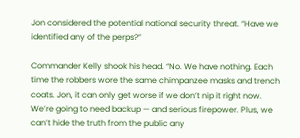Jon considered the potential national security threat. “Have we identified any of the perps?”

Commander Kelly shook his head. “No. We have nothing. Each time the robbers wore the same chimpanzee masks and trench coats. Jon, it can only get worse if we don’t nip it right now. We’re going to need backup — and serious firepower. Plus, we can’t hide the truth from the public any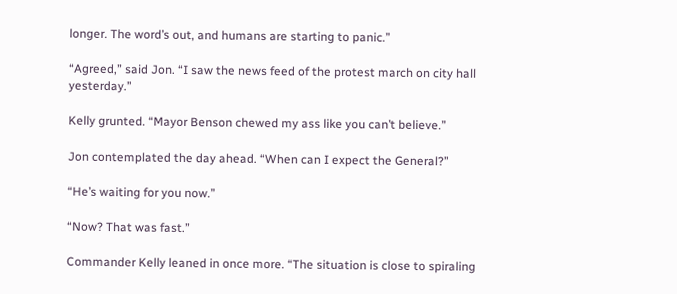longer. The word’s out, and humans are starting to panic.”

“Agreed,” said Jon. “I saw the news feed of the protest march on city hall yesterday.”

Kelly grunted. “Mayor Benson chewed my ass like you can’t believe.”

Jon contemplated the day ahead. “When can I expect the General?”

“He’s waiting for you now.”

“Now? That was fast.”

Commander Kelly leaned in once more. “The situation is close to spiraling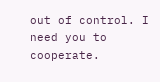out of control. I need you to cooperate.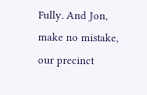Fully. And Jon, make no mistake, our precinct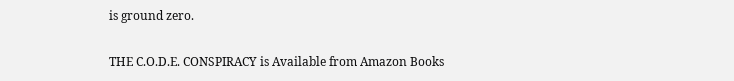is ground zero.

THE C.O.D.E. CONSPIRACY is Available from Amazon Books